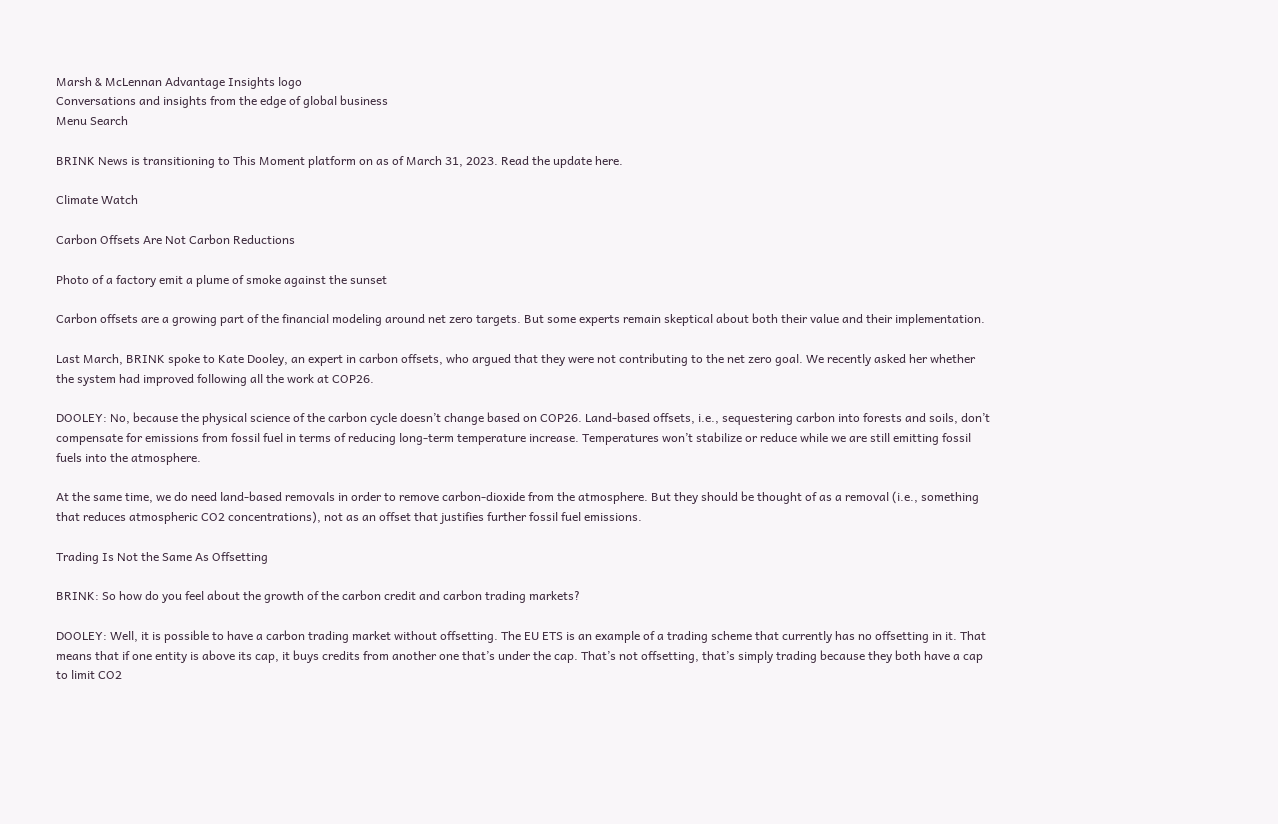Marsh & McLennan Advantage Insights logo
Conversations and insights from the edge of global business
Menu Search

BRINK News is transitioning to This Moment platform on as of March 31, 2023. Read the update here.

Climate Watch

Carbon Offsets Are Not Carbon Reductions

Photo of a factory emit a plume of smoke against the sunset

Carbon offsets are a growing part of the financial modeling around net zero targets. But some experts remain skeptical about both their value and their implementation.

Last March, BRINK spoke to Kate Dooley, an expert in carbon offsets, who argued that they were not contributing to the net zero goal. We recently asked her whether the system had improved following all the work at COP26.

DOOLEY: No, because the physical science of the carbon cycle doesn’t change based on COP26. Land-based offsets, i.e., sequestering carbon into forests and soils, don’t compensate for emissions from fossil fuel in terms of reducing long-term temperature increase. Temperatures won’t stabilize or reduce while we are still emitting fossil fuels into the atmosphere.

At the same time, we do need land-based removals in order to remove carbon-dioxide from the atmosphere. But they should be thought of as a removal (i.e., something that reduces atmospheric CO2 concentrations), not as an offset that justifies further fossil fuel emissions.

Trading Is Not the Same As Offsetting

BRINK: So how do you feel about the growth of the carbon credit and carbon trading markets?

DOOLEY: Well, it is possible to have a carbon trading market without offsetting. The EU ETS is an example of a trading scheme that currently has no offsetting in it. That means that if one entity is above its cap, it buys credits from another one that’s under the cap. That’s not offsetting, that’s simply trading because they both have a cap to limit CO2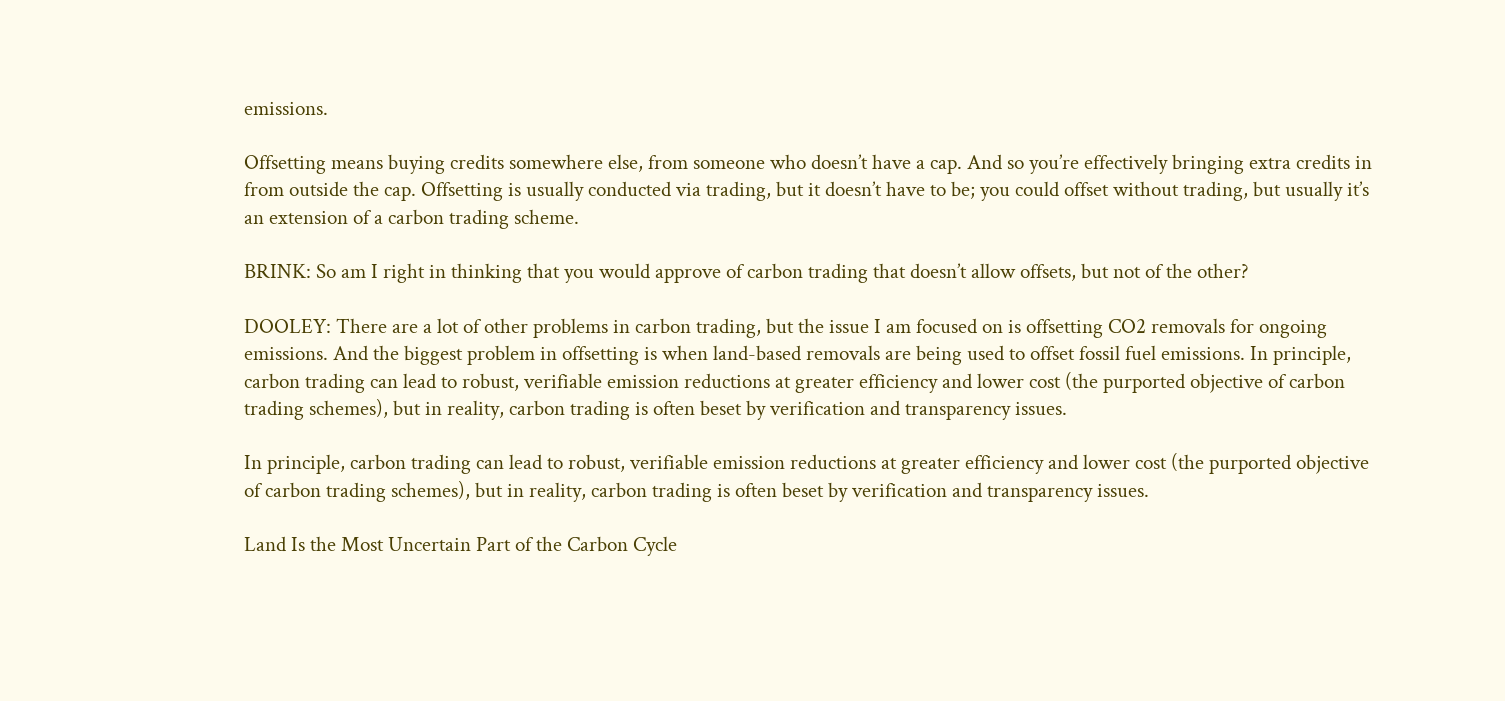emissions.

Offsetting means buying credits somewhere else, from someone who doesn’t have a cap. And so you’re effectively bringing extra credits in from outside the cap. Offsetting is usually conducted via trading, but it doesn’t have to be; you could offset without trading, but usually it’s an extension of a carbon trading scheme.

BRINK: So am I right in thinking that you would approve of carbon trading that doesn’t allow offsets, but not of the other?

DOOLEY: There are a lot of other problems in carbon trading, but the issue I am focused on is offsetting CO2 removals for ongoing emissions. And the biggest problem in offsetting is when land-based removals are being used to offset fossil fuel emissions. In principle, carbon trading can lead to robust, verifiable emission reductions at greater efficiency and lower cost (the purported objective of carbon trading schemes), but in reality, carbon trading is often beset by verification and transparency issues.

In principle, carbon trading can lead to robust, verifiable emission reductions at greater efficiency and lower cost (the purported objective of carbon trading schemes), but in reality, carbon trading is often beset by verification and transparency issues.

Land Is the Most Uncertain Part of the Carbon Cycle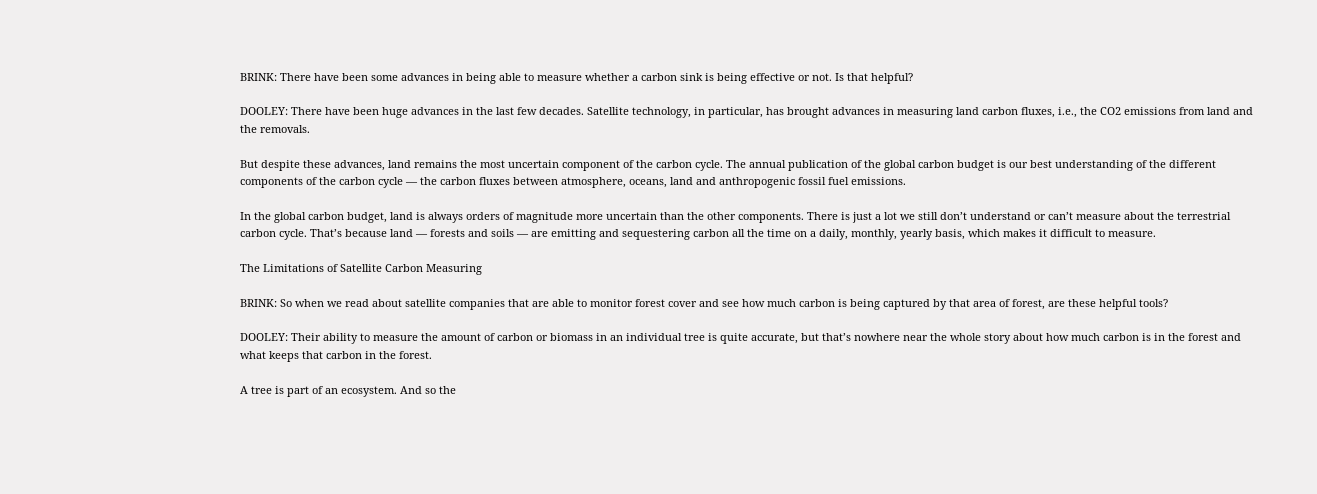BRINK: There have been some advances in being able to measure whether a carbon sink is being effective or not. Is that helpful?

DOOLEY: There have been huge advances in the last few decades. Satellite technology, in particular, has brought advances in measuring land carbon fluxes, i.e., the CO2 emissions from land and the removals.

But despite these advances, land remains the most uncertain component of the carbon cycle. The annual publication of the global carbon budget is our best understanding of the different components of the carbon cycle — the carbon fluxes between atmosphere, oceans, land and anthropogenic fossil fuel emissions.

In the global carbon budget, land is always orders of magnitude more uncertain than the other components. There is just a lot we still don’t understand or can’t measure about the terrestrial carbon cycle. That’s because land — forests and soils — are emitting and sequestering carbon all the time on a daily, monthly, yearly basis, which makes it difficult to measure.

The Limitations of Satellite Carbon Measuring

BRINK: So when we read about satellite companies that are able to monitor forest cover and see how much carbon is being captured by that area of forest, are these helpful tools?

DOOLEY: Their ability to measure the amount of carbon or biomass in an individual tree is quite accurate, but that’s nowhere near the whole story about how much carbon is in the forest and what keeps that carbon in the forest.

A tree is part of an ecosystem. And so the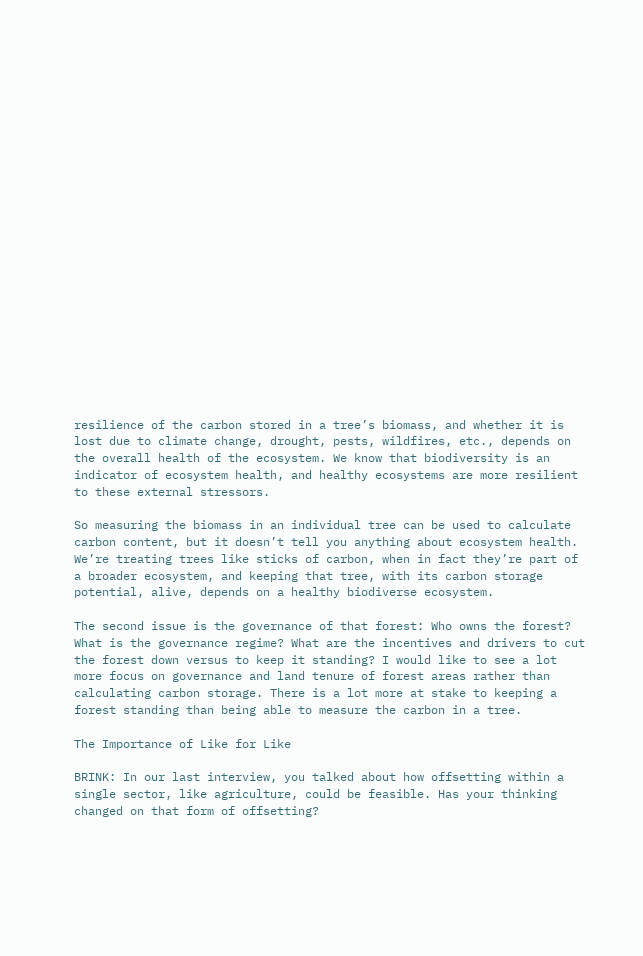resilience of the carbon stored in a tree’s biomass, and whether it is lost due to climate change, drought, pests, wildfires, etc., depends on the overall health of the ecosystem. We know that biodiversity is an indicator of ecosystem health, and healthy ecosystems are more resilient to these external stressors.

So measuring the biomass in an individual tree can be used to calculate carbon content, but it doesn’t tell you anything about ecosystem health. We’re treating trees like sticks of carbon, when in fact they’re part of a broader ecosystem, and keeping that tree, with its carbon storage potential, alive, depends on a healthy biodiverse ecosystem.

The second issue is the governance of that forest: Who owns the forest? What is the governance regime? What are the incentives and drivers to cut the forest down versus to keep it standing? I would like to see a lot more focus on governance and land tenure of forest areas rather than calculating carbon storage. There is a lot more at stake to keeping a forest standing than being able to measure the carbon in a tree.

The Importance of Like for Like

BRINK: In our last interview, you talked about how offsetting within a single sector, like agriculture, could be feasible. Has your thinking changed on that form of offsetting?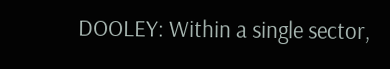DOOLEY: Within a single sector,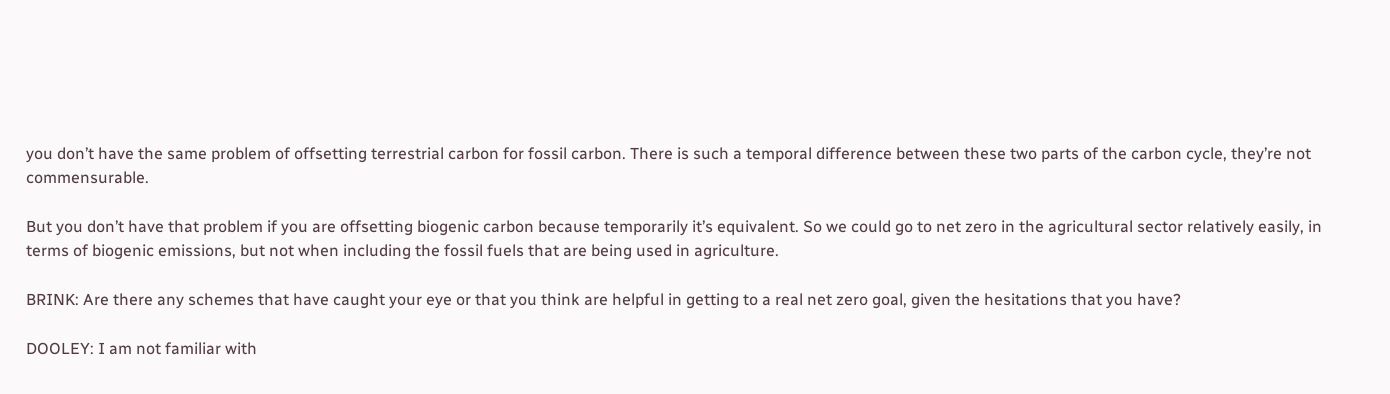you don’t have the same problem of offsetting terrestrial carbon for fossil carbon. There is such a temporal difference between these two parts of the carbon cycle, they’re not commensurable.

But you don’t have that problem if you are offsetting biogenic carbon because temporarily it’s equivalent. So we could go to net zero in the agricultural sector relatively easily, in terms of biogenic emissions, but not when including the fossil fuels that are being used in agriculture.

BRINK: Are there any schemes that have caught your eye or that you think are helpful in getting to a real net zero goal, given the hesitations that you have?

DOOLEY: I am not familiar with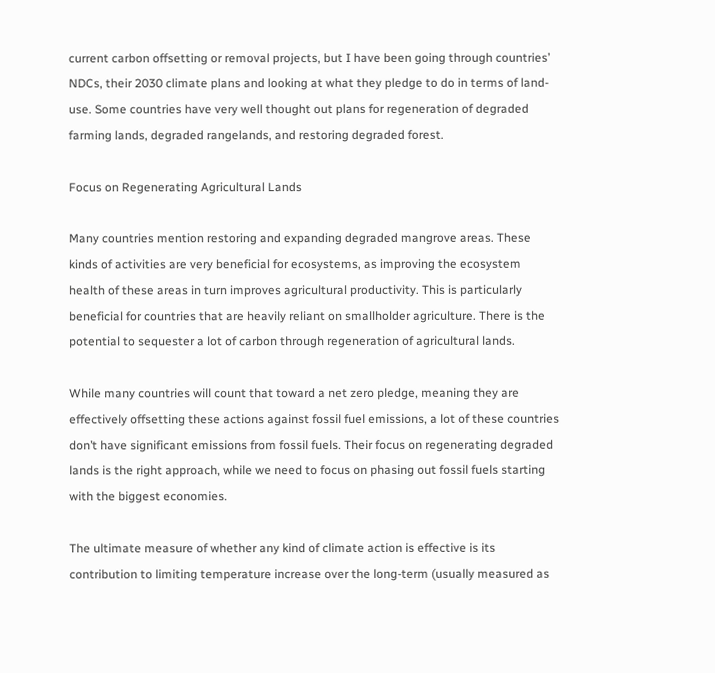current carbon offsetting or removal projects, but I have been going through countries’ NDCs, their 2030 climate plans and looking at what they pledge to do in terms of land-use. Some countries have very well thought out plans for regeneration of degraded farming lands, degraded rangelands, and restoring degraded forest.

Focus on Regenerating Agricultural Lands

Many countries mention restoring and expanding degraded mangrove areas. These kinds of activities are very beneficial for ecosystems, as improving the ecosystem health of these areas in turn improves agricultural productivity. This is particularly beneficial for countries that are heavily reliant on smallholder agriculture. There is the potential to sequester a lot of carbon through regeneration of agricultural lands.

While many countries will count that toward a net zero pledge, meaning they are effectively offsetting these actions against fossil fuel emissions, a lot of these countries don’t have significant emissions from fossil fuels. Their focus on regenerating degraded lands is the right approach, while we need to focus on phasing out fossil fuels starting with the biggest economies.

The ultimate measure of whether any kind of climate action is effective is its contribution to limiting temperature increase over the long-term (usually measured as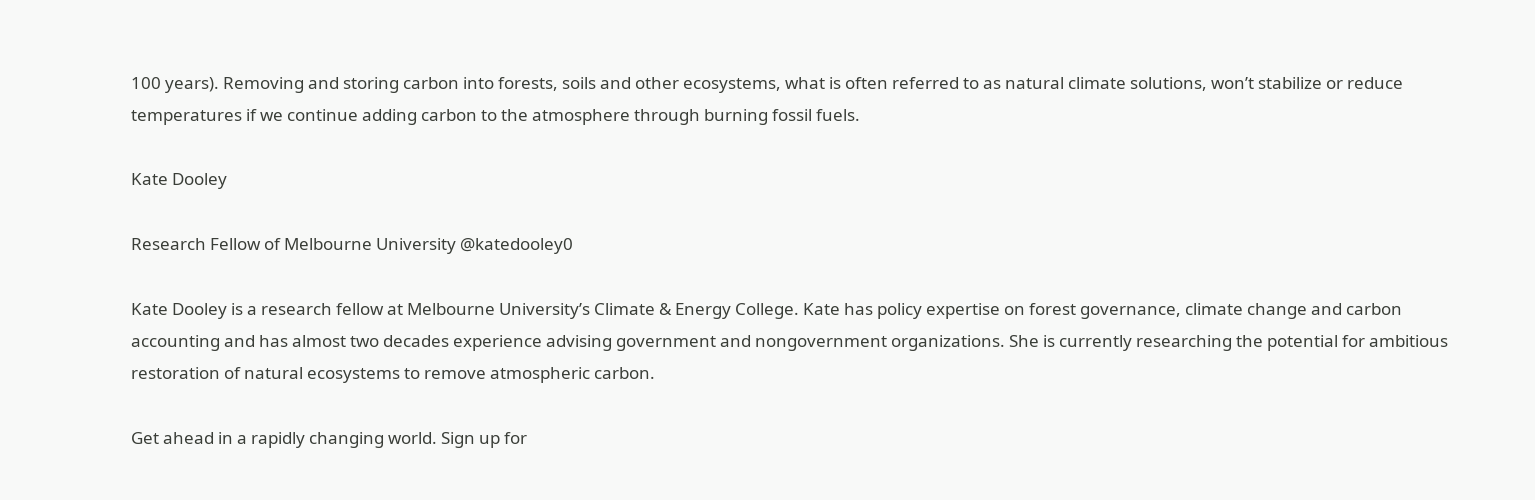100 years). Removing and storing carbon into forests, soils and other ecosystems, what is often referred to as natural climate solutions, won’t stabilize or reduce temperatures if we continue adding carbon to the atmosphere through burning fossil fuels.

Kate Dooley

Research Fellow of Melbourne University @katedooley0

Kate Dooley is a research fellow at Melbourne University’s Climate & Energy College. Kate has policy expertise on forest governance, climate change and carbon accounting and has almost two decades experience advising government and nongovernment organizations. She is currently researching the potential for ambitious restoration of natural ecosystems to remove atmospheric carbon.

Get ahead in a rapidly changing world. Sign up for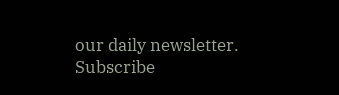our daily newsletter. Subscribe